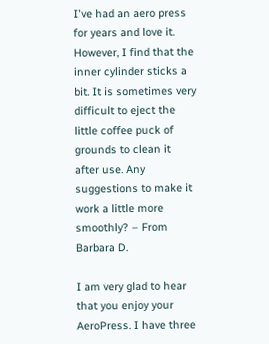I've had an aero press for years and love it. However, I find that the inner cylinder sticks a bit. It is sometimes very difficult to eject the little coffee puck of grounds to clean it after use. Any suggestions to make it work a little more smoothly? – From Barbara D.

I am very glad to hear that you enjoy your AeroPress. I have three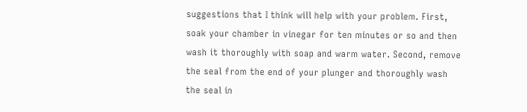suggestions that I think will help with your problem. First, soak your chamber in vinegar for ten minutes or so and then wash it thoroughly with soap and warm water. Second, remove the seal from the end of your plunger and thoroughly wash the seal in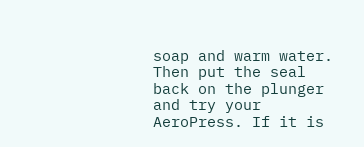soap and warm water. Then put the seal back on the plunger and try your AeroPress. If it is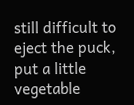still difficult to eject the puck, put a little vegetable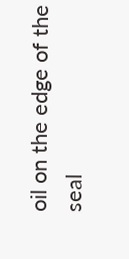oil on the edge of the seal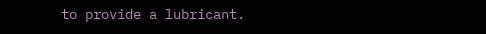to provide a lubricant.